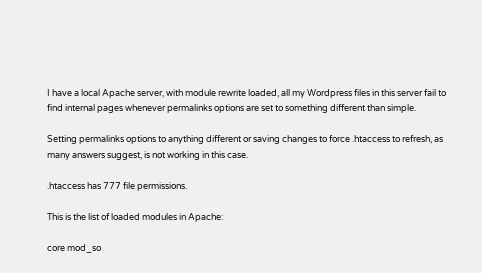I have a local Apache server, with module rewrite loaded, all my Wordpress files in this server fail to find internal pages whenever permalinks options are set to something different than simple.

Setting permalinks options to anything different or saving changes to force .htaccess to refresh, as many answers suggest, is not working in this case.

.htaccess has 777 file permissions.

This is the list of loaded modules in Apache:

core mod_so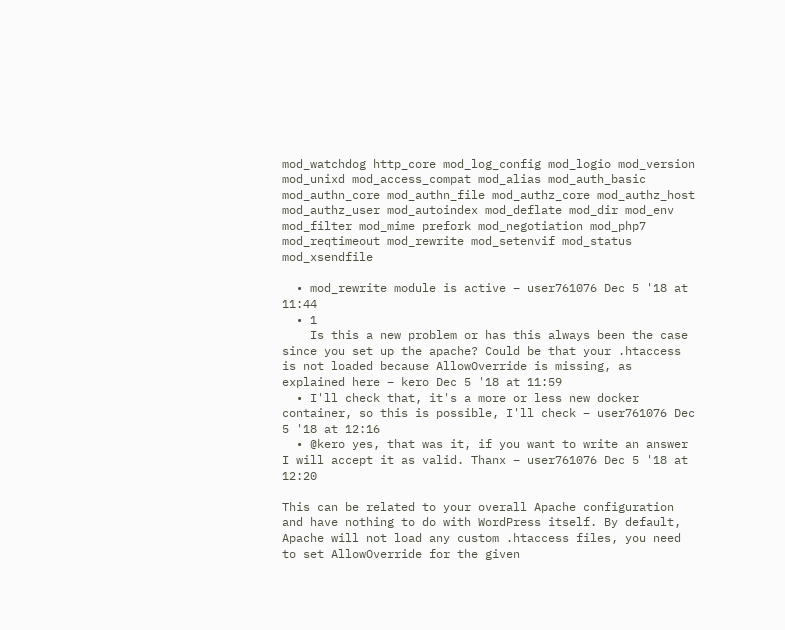mod_watchdog http_core mod_log_config mod_logio mod_version mod_unixd mod_access_compat mod_alias mod_auth_basic mod_authn_core mod_authn_file mod_authz_core mod_authz_host mod_authz_user mod_autoindex mod_deflate mod_dir mod_env mod_filter mod_mime prefork mod_negotiation mod_php7 mod_reqtimeout mod_rewrite mod_setenvif mod_status mod_xsendfile

  • mod_rewrite module is active – user761076 Dec 5 '18 at 11:44
  • 1
    Is this a new problem or has this always been the case since you set up the apache? Could be that your .htaccess is not loaded because AllowOverride is missing, as explained here – kero Dec 5 '18 at 11:59
  • I'll check that, it's a more or less new docker container, so this is possible, I'll check – user761076 Dec 5 '18 at 12:16
  • @kero yes, that was it, if you want to write an answer I will accept it as valid. Thanx – user761076 Dec 5 '18 at 12:20

This can be related to your overall Apache configuration and have nothing to do with WordPress itself. By default, Apache will not load any custom .htaccess files, you need to set AllowOverride for the given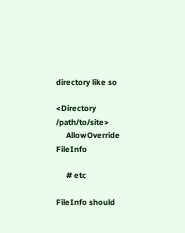directory like so

<Directory /path/to/site>
     AllowOverride FileInfo

     # etc

FileInfo should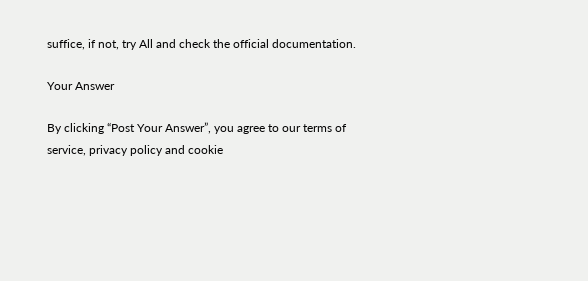suffice, if not, try All and check the official documentation.

Your Answer

By clicking “Post Your Answer”, you agree to our terms of service, privacy policy and cookie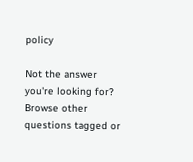policy

Not the answer you're looking for? Browse other questions tagged or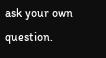ask your own question.